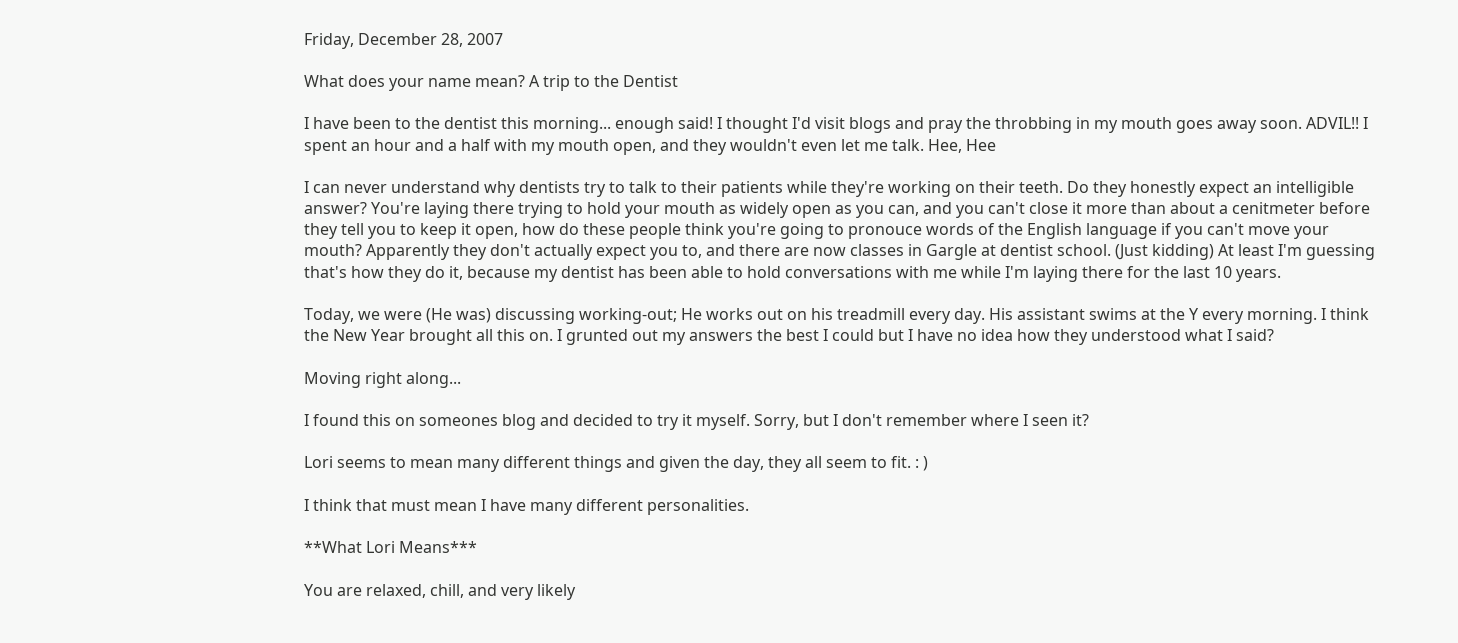Friday, December 28, 2007

What does your name mean? A trip to the Dentist

I have been to the dentist this morning... enough said! I thought I'd visit blogs and pray the throbbing in my mouth goes away soon. ADVIL!! I spent an hour and a half with my mouth open, and they wouldn't even let me talk. Hee, Hee

I can never understand why dentists try to talk to their patients while they're working on their teeth. Do they honestly expect an intelligible answer? You're laying there trying to hold your mouth as widely open as you can, and you can't close it more than about a cenitmeter before they tell you to keep it open, how do these people think you're going to pronouce words of the English language if you can't move your mouth? Apparently they don't actually expect you to, and there are now classes in Gargle at dentist school. (Just kidding) At least I'm guessing that's how they do it, because my dentist has been able to hold conversations with me while I'm laying there for the last 10 years.

Today, we were (He was) discussing working-out; He works out on his treadmill every day. His assistant swims at the Y every morning. I think the New Year brought all this on. I grunted out my answers the best I could but I have no idea how they understood what I said?

Moving right along...

I found this on someones blog and decided to try it myself. Sorry, but I don't remember where I seen it?

Lori seems to mean many different things and given the day, they all seem to fit. : )

I think that must mean I have many different personalities.

**What Lori Means***

You are relaxed, chill, and very likely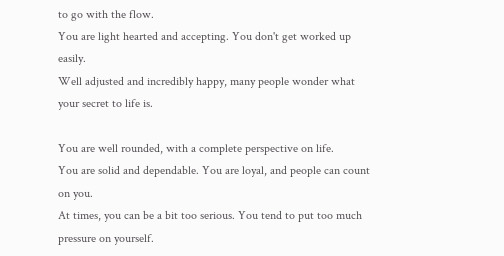to go with the flow.
You are light hearted and accepting. You don't get worked up easily.
Well adjusted and incredibly happy, many people wonder what your secret to life is.

You are well rounded, with a complete perspective on life.
You are solid and dependable. You are loyal, and people can count on you.
At times, you can be a bit too serious. You tend to put too much pressure on yourself.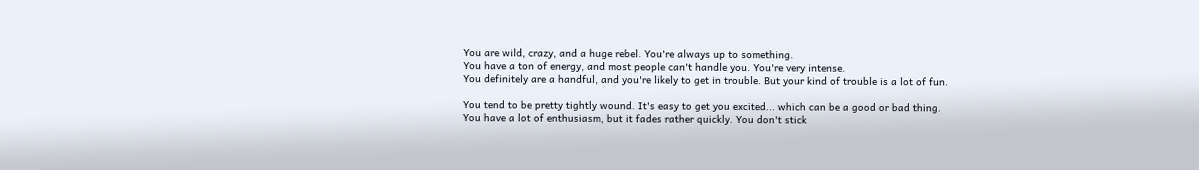You are wild, crazy, and a huge rebel. You're always up to something.
You have a ton of energy, and most people can't handle you. You're very intense.
You definitely are a handful, and you're likely to get in trouble. But your kind of trouble is a lot of fun.

You tend to be pretty tightly wound. It's easy to get you excited... which can be a good or bad thing.
You have a lot of enthusiasm, but it fades rather quickly. You don't stick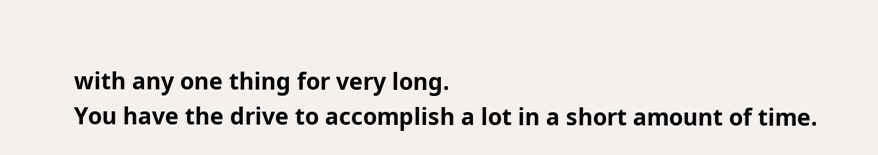with any one thing for very long.
You have the drive to accomplish a lot in a short amount of time.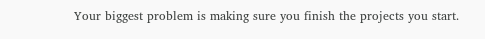Your biggest problem is making sure you finish the projects you start.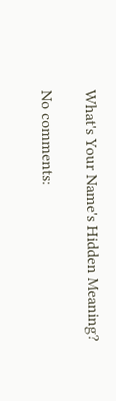What's Your Name's Hidden Meaning?

No comments: